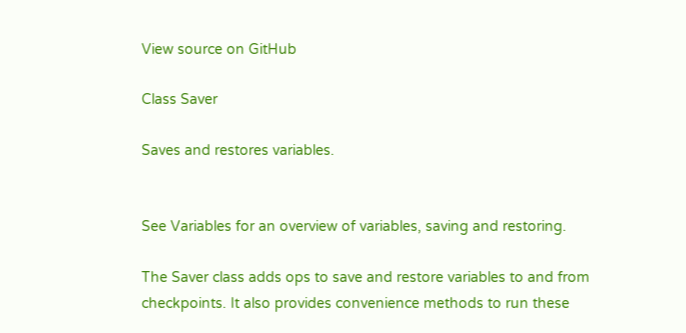View source on GitHub

Class Saver

Saves and restores variables.


See Variables for an overview of variables, saving and restoring.

The Saver class adds ops to save and restore variables to and from checkpoints. It also provides convenience methods to run these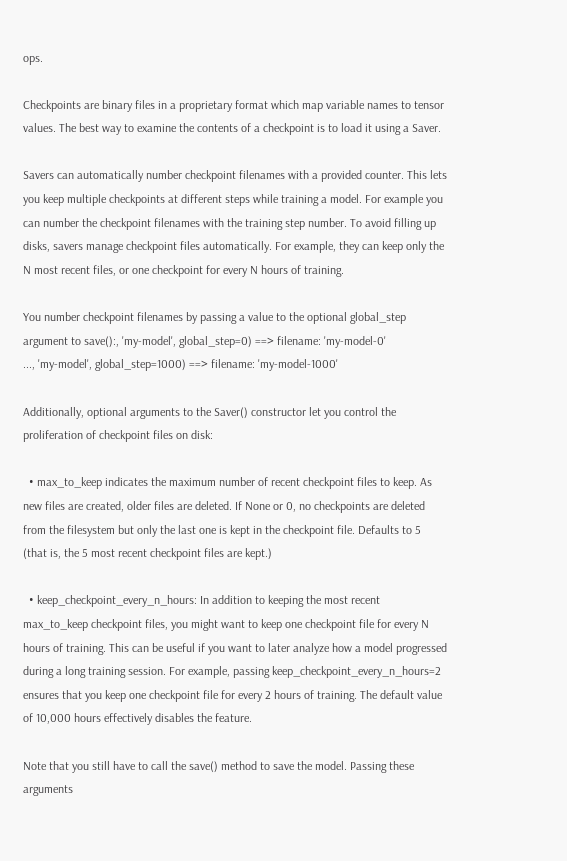ops.

Checkpoints are binary files in a proprietary format which map variable names to tensor values. The best way to examine the contents of a checkpoint is to load it using a Saver.

Savers can automatically number checkpoint filenames with a provided counter. This lets you keep multiple checkpoints at different steps while training a model. For example you can number the checkpoint filenames with the training step number. To avoid filling up disks, savers manage checkpoint files automatically. For example, they can keep only the N most recent files, or one checkpoint for every N hours of training.

You number checkpoint filenames by passing a value to the optional global_step argument to save():, 'my-model', global_step=0) ==> filename: 'my-model-0'
..., 'my-model', global_step=1000) ==> filename: 'my-model-1000'

Additionally, optional arguments to the Saver() constructor let you control the proliferation of checkpoint files on disk:

  • max_to_keep indicates the maximum number of recent checkpoint files to keep. As new files are created, older files are deleted. If None or 0, no checkpoints are deleted from the filesystem but only the last one is kept in the checkpoint file. Defaults to 5 (that is, the 5 most recent checkpoint files are kept.)

  • keep_checkpoint_every_n_hours: In addition to keeping the most recent max_to_keep checkpoint files, you might want to keep one checkpoint file for every N hours of training. This can be useful if you want to later analyze how a model progressed during a long training session. For example, passing keep_checkpoint_every_n_hours=2 ensures that you keep one checkpoint file for every 2 hours of training. The default value of 10,000 hours effectively disables the feature.

Note that you still have to call the save() method to save the model. Passing these arguments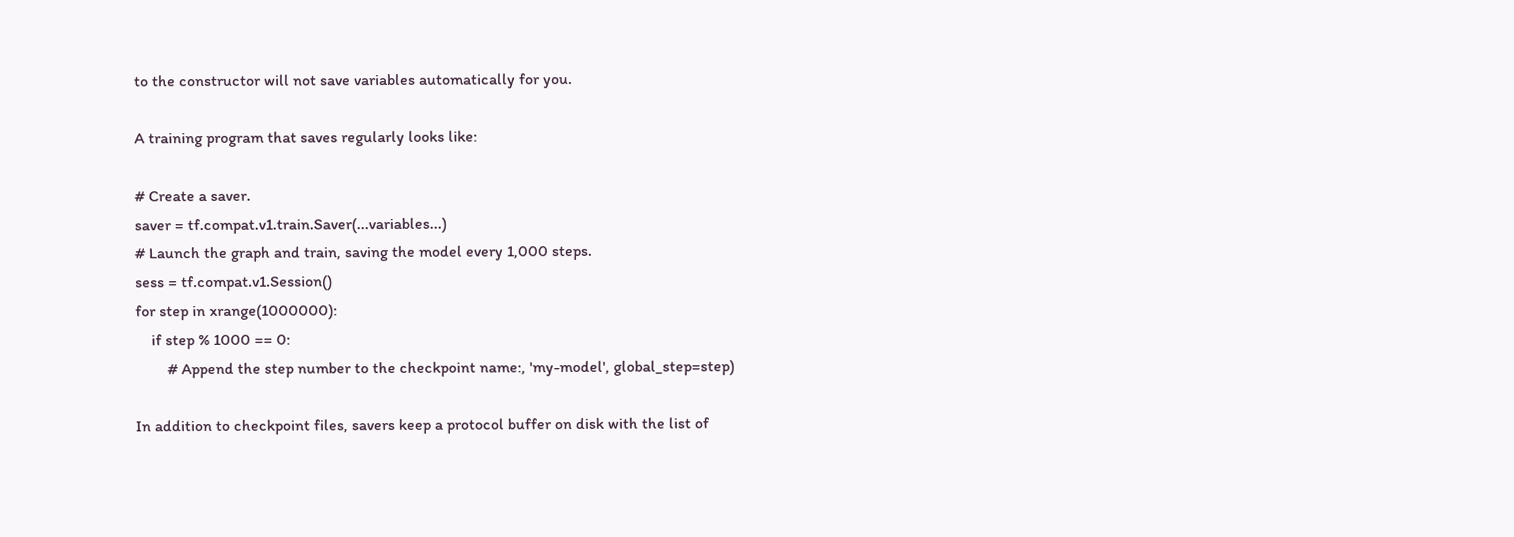to the constructor will not save variables automatically for you.

A training program that saves regularly looks like:

# Create a saver.
saver = tf.compat.v1.train.Saver(...variables...)
# Launch the graph and train, saving the model every 1,000 steps.
sess = tf.compat.v1.Session()
for step in xrange(1000000):
    if step % 1000 == 0:
        # Append the step number to the checkpoint name:, 'my-model', global_step=step)

In addition to checkpoint files, savers keep a protocol buffer on disk with the list of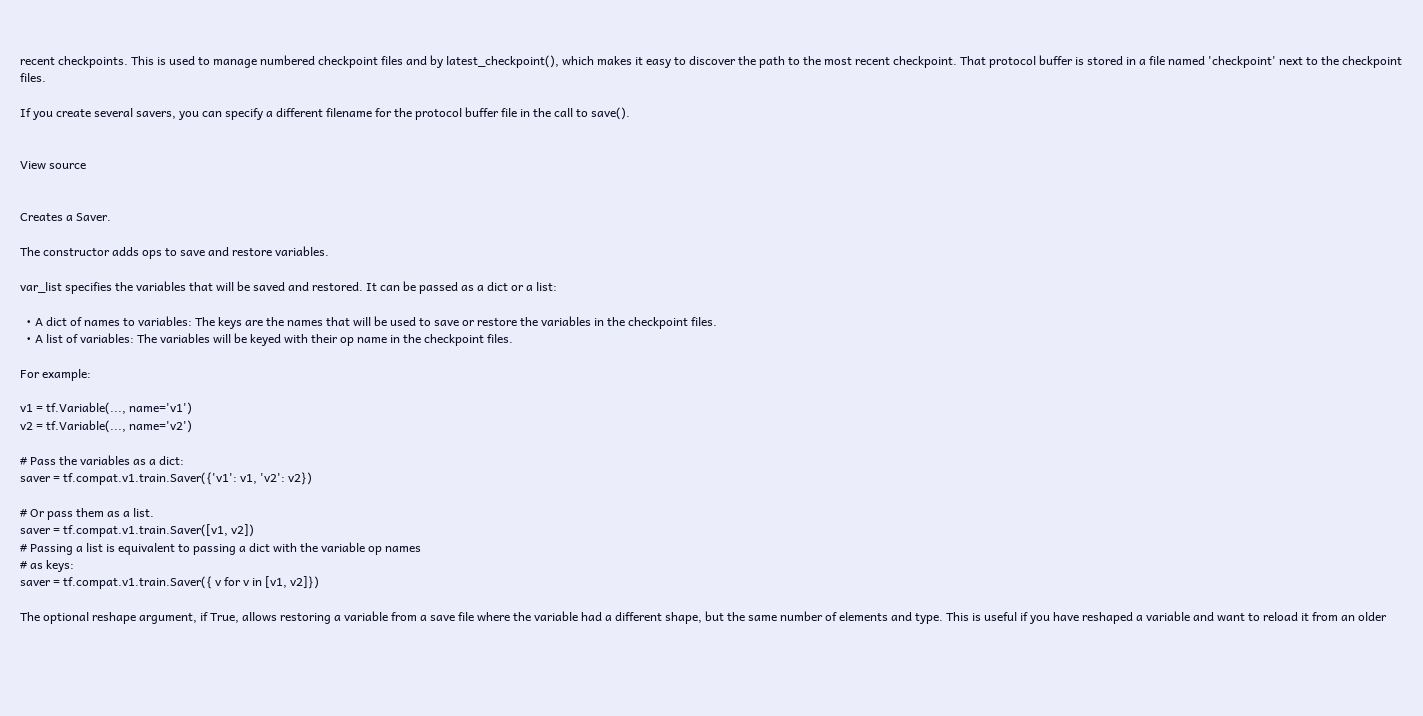recent checkpoints. This is used to manage numbered checkpoint files and by latest_checkpoint(), which makes it easy to discover the path to the most recent checkpoint. That protocol buffer is stored in a file named 'checkpoint' next to the checkpoint files.

If you create several savers, you can specify a different filename for the protocol buffer file in the call to save().


View source


Creates a Saver.

The constructor adds ops to save and restore variables.

var_list specifies the variables that will be saved and restored. It can be passed as a dict or a list:

  • A dict of names to variables: The keys are the names that will be used to save or restore the variables in the checkpoint files.
  • A list of variables: The variables will be keyed with their op name in the checkpoint files.

For example:

v1 = tf.Variable(..., name='v1')
v2 = tf.Variable(..., name='v2')

# Pass the variables as a dict:
saver = tf.compat.v1.train.Saver({'v1': v1, 'v2': v2})

# Or pass them as a list.
saver = tf.compat.v1.train.Saver([v1, v2])
# Passing a list is equivalent to passing a dict with the variable op names
# as keys:
saver = tf.compat.v1.train.Saver({ v for v in [v1, v2]})

The optional reshape argument, if True, allows restoring a variable from a save file where the variable had a different shape, but the same number of elements and type. This is useful if you have reshaped a variable and want to reload it from an older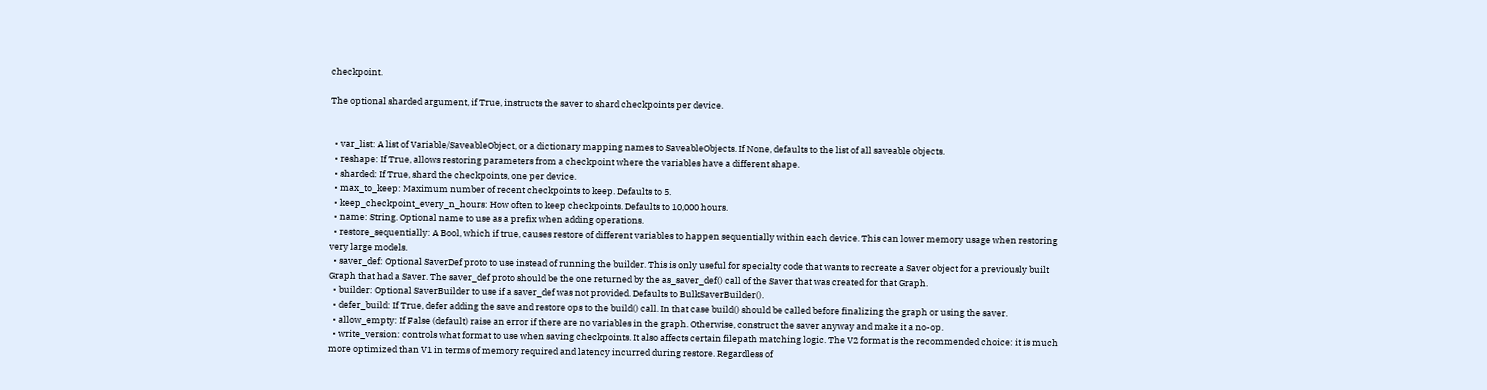checkpoint.

The optional sharded argument, if True, instructs the saver to shard checkpoints per device.


  • var_list: A list of Variable/SaveableObject, or a dictionary mapping names to SaveableObjects. If None, defaults to the list of all saveable objects.
  • reshape: If True, allows restoring parameters from a checkpoint where the variables have a different shape.
  • sharded: If True, shard the checkpoints, one per device.
  • max_to_keep: Maximum number of recent checkpoints to keep. Defaults to 5.
  • keep_checkpoint_every_n_hours: How often to keep checkpoints. Defaults to 10,000 hours.
  • name: String. Optional name to use as a prefix when adding operations.
  • restore_sequentially: A Bool, which if true, causes restore of different variables to happen sequentially within each device. This can lower memory usage when restoring very large models.
  • saver_def: Optional SaverDef proto to use instead of running the builder. This is only useful for specialty code that wants to recreate a Saver object for a previously built Graph that had a Saver. The saver_def proto should be the one returned by the as_saver_def() call of the Saver that was created for that Graph.
  • builder: Optional SaverBuilder to use if a saver_def was not provided. Defaults to BulkSaverBuilder().
  • defer_build: If True, defer adding the save and restore ops to the build() call. In that case build() should be called before finalizing the graph or using the saver.
  • allow_empty: If False (default) raise an error if there are no variables in the graph. Otherwise, construct the saver anyway and make it a no-op.
  • write_version: controls what format to use when saving checkpoints. It also affects certain filepath matching logic. The V2 format is the recommended choice: it is much more optimized than V1 in terms of memory required and latency incurred during restore. Regardless of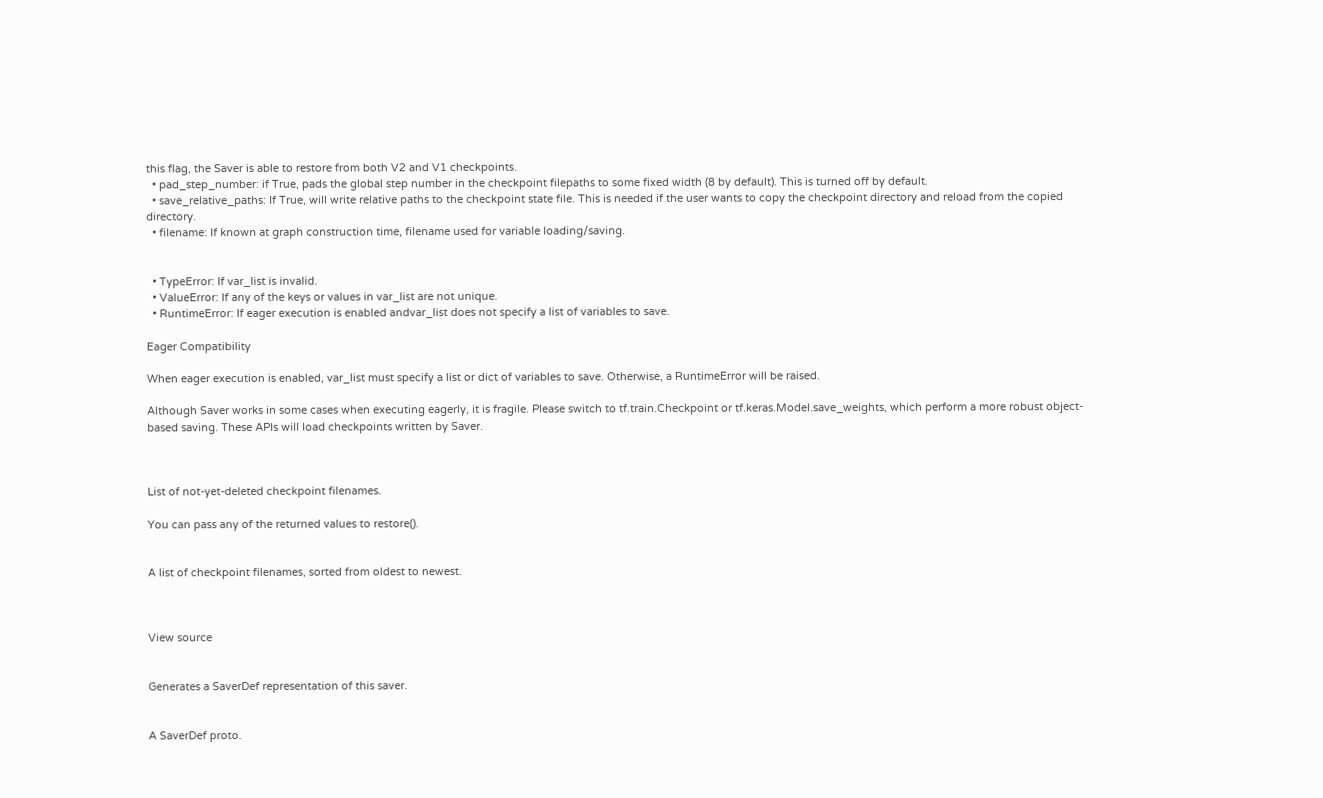this flag, the Saver is able to restore from both V2 and V1 checkpoints.
  • pad_step_number: if True, pads the global step number in the checkpoint filepaths to some fixed width (8 by default). This is turned off by default.
  • save_relative_paths: If True, will write relative paths to the checkpoint state file. This is needed if the user wants to copy the checkpoint directory and reload from the copied directory.
  • filename: If known at graph construction time, filename used for variable loading/saving.


  • TypeError: If var_list is invalid.
  • ValueError: If any of the keys or values in var_list are not unique.
  • RuntimeError: If eager execution is enabled andvar_list does not specify a list of variables to save.

Eager Compatibility

When eager execution is enabled, var_list must specify a list or dict of variables to save. Otherwise, a RuntimeError will be raised.

Although Saver works in some cases when executing eagerly, it is fragile. Please switch to tf.train.Checkpoint or tf.keras.Model.save_weights, which perform a more robust object-based saving. These APIs will load checkpoints written by Saver.



List of not-yet-deleted checkpoint filenames.

You can pass any of the returned values to restore().


A list of checkpoint filenames, sorted from oldest to newest.



View source


Generates a SaverDef representation of this saver.


A SaverDef proto.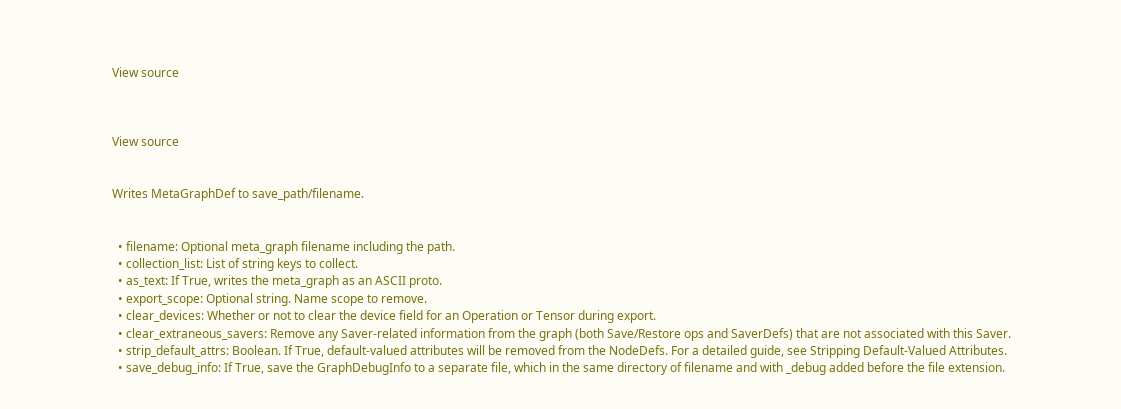View source



View source


Writes MetaGraphDef to save_path/filename.


  • filename: Optional meta_graph filename including the path.
  • collection_list: List of string keys to collect.
  • as_text: If True, writes the meta_graph as an ASCII proto.
  • export_scope: Optional string. Name scope to remove.
  • clear_devices: Whether or not to clear the device field for an Operation or Tensor during export.
  • clear_extraneous_savers: Remove any Saver-related information from the graph (both Save/Restore ops and SaverDefs) that are not associated with this Saver.
  • strip_default_attrs: Boolean. If True, default-valued attributes will be removed from the NodeDefs. For a detailed guide, see Stripping Default-Valued Attributes.
  • save_debug_info: If True, save the GraphDebugInfo to a separate file, which in the same directory of filename and with _debug added before the file extension.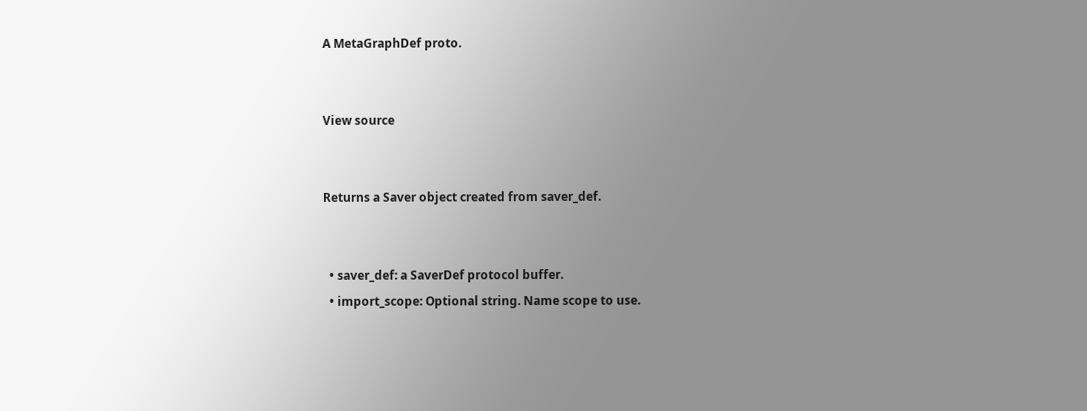A MetaGraphDef proto.


View source


Returns a Saver object created from saver_def.


  • saver_def: a SaverDef protocol buffer.
  • import_scope: Optional string. Name scope to use.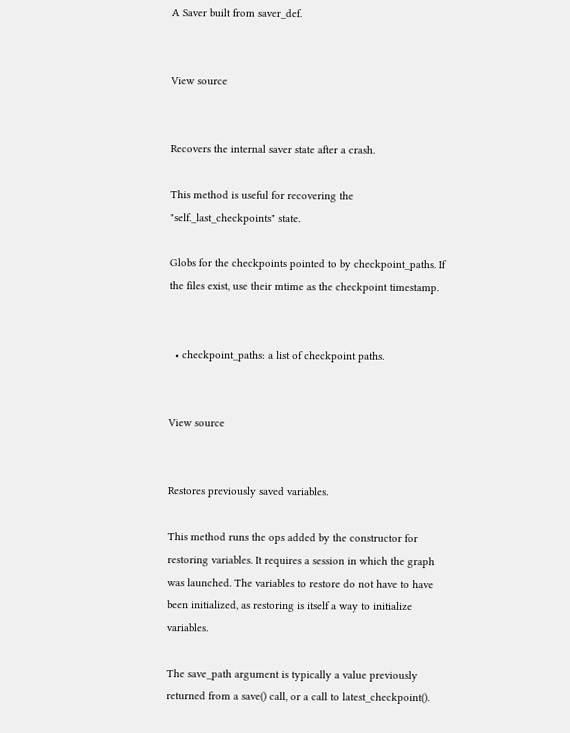A Saver built from saver_def.


View source


Recovers the internal saver state after a crash.

This method is useful for recovering the "self._last_checkpoints" state.

Globs for the checkpoints pointed to by checkpoint_paths. If the files exist, use their mtime as the checkpoint timestamp.


  • checkpoint_paths: a list of checkpoint paths.


View source


Restores previously saved variables.

This method runs the ops added by the constructor for restoring variables. It requires a session in which the graph was launched. The variables to restore do not have to have been initialized, as restoring is itself a way to initialize variables.

The save_path argument is typically a value previously returned from a save() call, or a call to latest_checkpoint().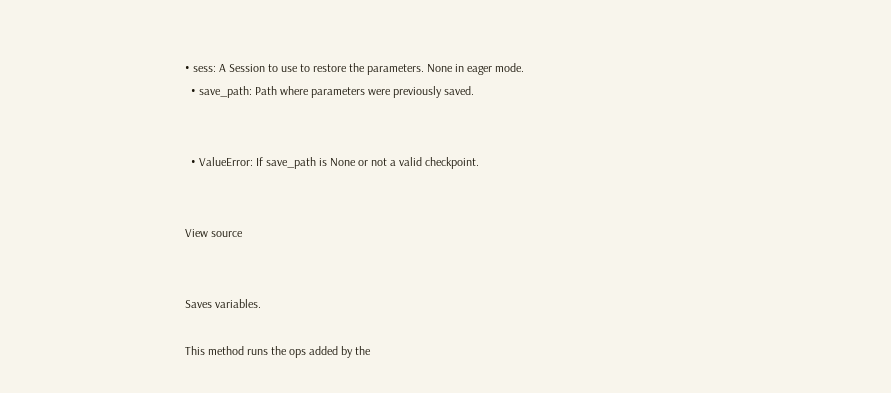• sess: A Session to use to restore the parameters. None in eager mode.
  • save_path: Path where parameters were previously saved.


  • ValueError: If save_path is None or not a valid checkpoint.


View source


Saves variables.

This method runs the ops added by the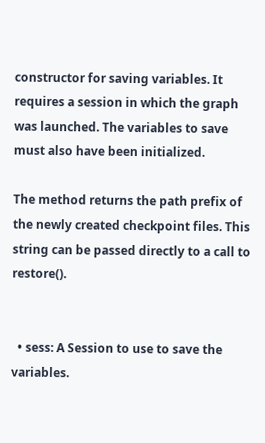constructor for saving variables. It requires a session in which the graph was launched. The variables to save must also have been initialized.

The method returns the path prefix of the newly created checkpoint files. This string can be passed directly to a call to restore().


  • sess: A Session to use to save the variables.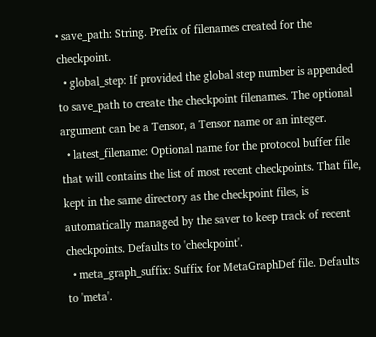• save_path: String. Prefix of filenames created for the checkpoint.
  • global_step: If provided the global step number is appended to save_path to create the checkpoint filenames. The optional argument can be a Tensor, a Tensor name or an integer.
  • latest_filename: Optional name for the protocol buffer file that will contains the list of most recent checkpoints. That file, kept in the same directory as the checkpoint files, is automatically managed by the saver to keep track of recent checkpoints. Defaults to 'checkpoint'.
  • meta_graph_suffix: Suffix for MetaGraphDef file. Defaults to 'meta'.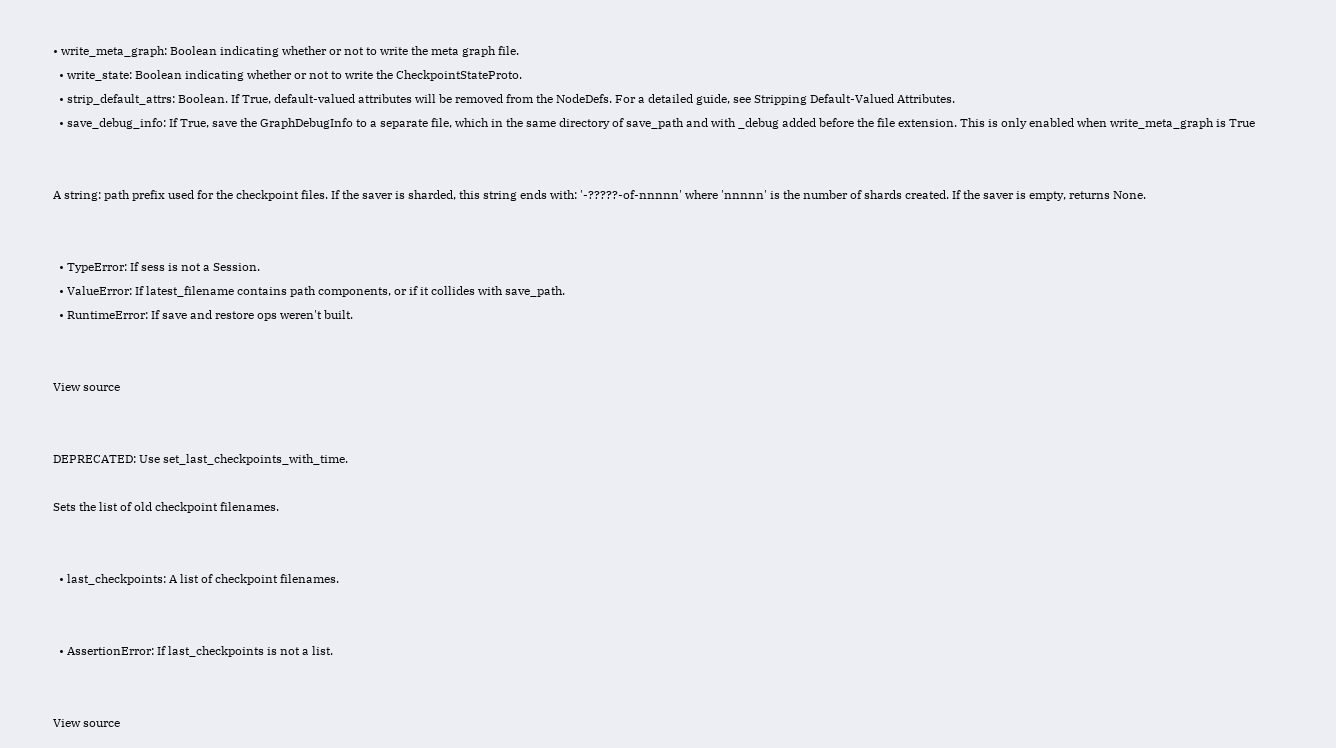• write_meta_graph: Boolean indicating whether or not to write the meta graph file.
  • write_state: Boolean indicating whether or not to write the CheckpointStateProto.
  • strip_default_attrs: Boolean. If True, default-valued attributes will be removed from the NodeDefs. For a detailed guide, see Stripping Default-Valued Attributes.
  • save_debug_info: If True, save the GraphDebugInfo to a separate file, which in the same directory of save_path and with _debug added before the file extension. This is only enabled when write_meta_graph is True


A string: path prefix used for the checkpoint files. If the saver is sharded, this string ends with: '-?????-of-nnnnn' where 'nnnnn' is the number of shards created. If the saver is empty, returns None.


  • TypeError: If sess is not a Session.
  • ValueError: If latest_filename contains path components, or if it collides with save_path.
  • RuntimeError: If save and restore ops weren't built.


View source


DEPRECATED: Use set_last_checkpoints_with_time.

Sets the list of old checkpoint filenames.


  • last_checkpoints: A list of checkpoint filenames.


  • AssertionError: If last_checkpoints is not a list.


View source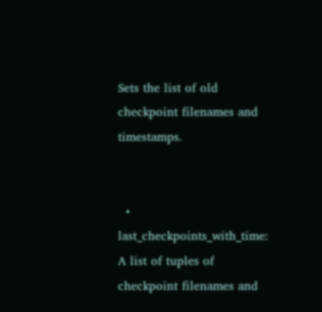Sets the list of old checkpoint filenames and timestamps.


  • last_checkpoints_with_time: A list of tuples of checkpoint filenames and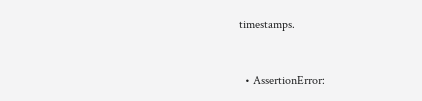timestamps.


  • AssertionError: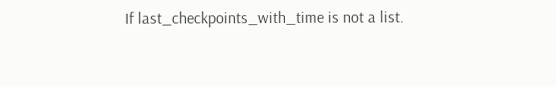If last_checkpoints_with_time is not a list.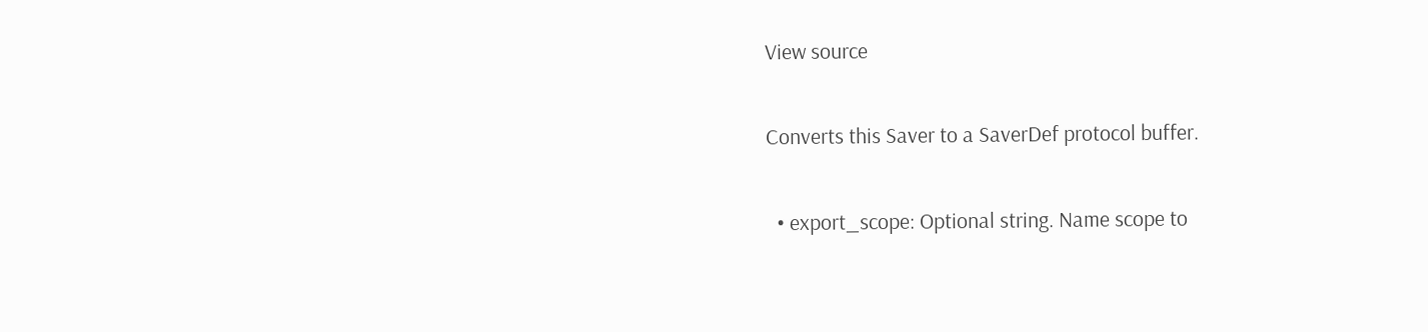View source


Converts this Saver to a SaverDef protocol buffer.


  • export_scope: Optional string. Name scope to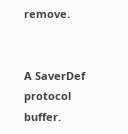remove.


A SaverDef protocol buffer.